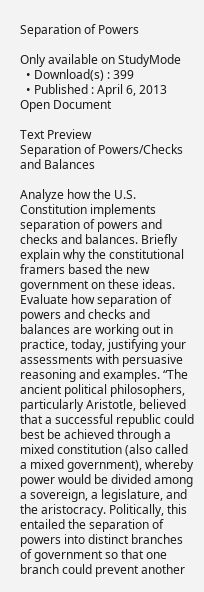Separation of Powers

Only available on StudyMode
  • Download(s) : 399
  • Published : April 6, 2013
Open Document

Text Preview
Separation of Powers/Checks and Balances

Analyze how the U.S. Constitution implements separation of powers and checks and balances. Briefly explain why the constitutional framers based the new government on these ideas. Evaluate how separation of powers and checks and balances are working out in practice, today, justifying your assessments with persuasive reasoning and examples. “The ancient political philosophers, particularly Aristotle, believed that a successful republic could best be achieved through a mixed constitution (also called a mixed government), whereby power would be divided among a sovereign, a legislature, and the aristocracy. Politically, this entailed the separation of powers into distinct branches of government so that one branch could prevent another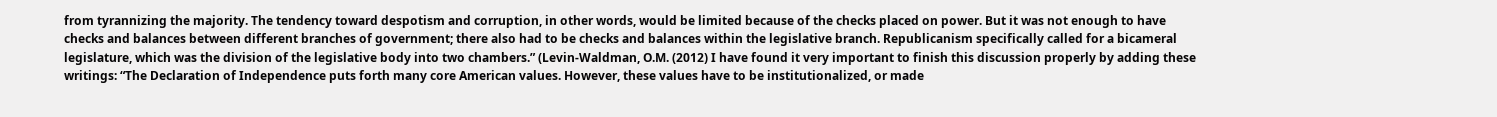from tyrannizing the majority. The tendency toward despotism and corruption, in other words, would be limited because of the checks placed on power. But it was not enough to have checks and balances between different branches of government; there also had to be checks and balances within the legislative branch. Republicanism specifically called for a bicameral legislature, which was the division of the legislative body into two chambers.” (Levin-Waldman, O.M. (2012) I have found it very important to finish this discussion properly by adding these writings: “The Declaration of Independence puts forth many core American values. However, these values have to be institutionalized, or made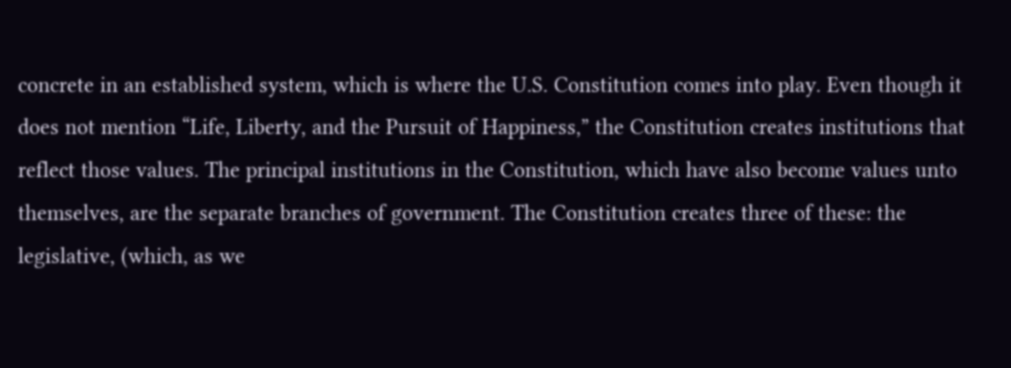concrete in an established system, which is where the U.S. Constitution comes into play. Even though it does not mention “Life, Liberty, and the Pursuit of Happiness,” the Constitution creates institutions that reflect those values. The principal institutions in the Constitution, which have also become values unto themselves, are the separate branches of government. The Constitution creates three of these: the legislative, (which, as we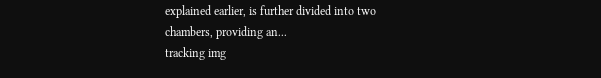explained earlier, is further divided into two chambers, providing an...
tracking img